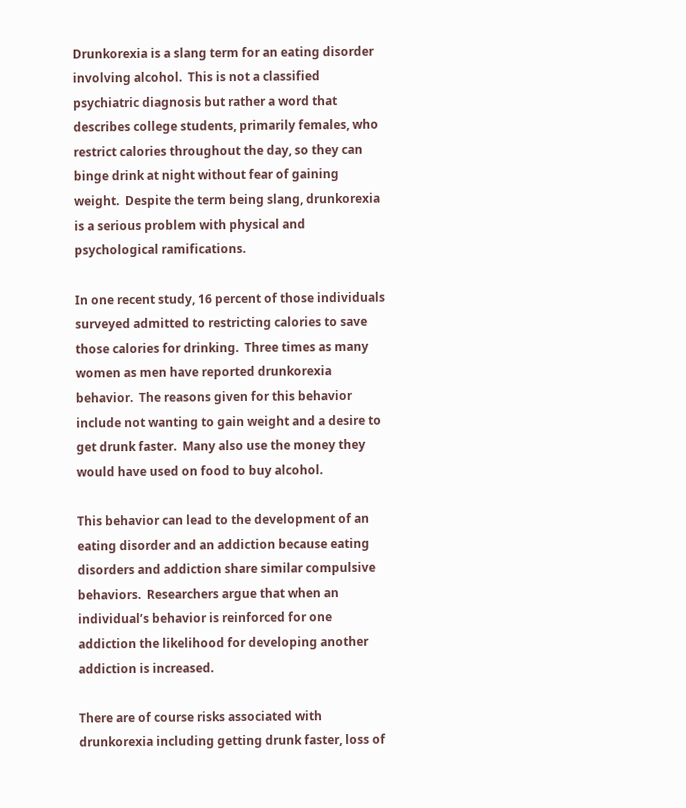Drunkorexia is a slang term for an eating disorder involving alcohol.  This is not a classified psychiatric diagnosis but rather a word that describes college students, primarily females, who restrict calories throughout the day, so they can binge drink at night without fear of gaining weight.  Despite the term being slang, drunkorexia is a serious problem with physical and psychological ramifications.

In one recent study, 16 percent of those individuals surveyed admitted to restricting calories to save those calories for drinking.  Three times as many women as men have reported drunkorexia behavior.  The reasons given for this behavior include not wanting to gain weight and a desire to get drunk faster.  Many also use the money they would have used on food to buy alcohol.

This behavior can lead to the development of an eating disorder and an addiction because eating disorders and addiction share similar compulsive behaviors.  Researchers argue that when an individual’s behavior is reinforced for one addiction the likelihood for developing another addiction is increased.

There are of course risks associated with drunkorexia including getting drunk faster, loss of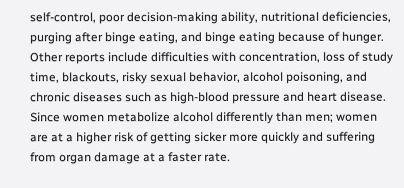self-control, poor decision-making ability, nutritional deficiencies, purging after binge eating, and binge eating because of hunger.  Other reports include difficulties with concentration, loss of study time, blackouts, risky sexual behavior, alcohol poisoning, and chronic diseases such as high-blood pressure and heart disease.  Since women metabolize alcohol differently than men; women are at a higher risk of getting sicker more quickly and suffering from organ damage at a faster rate.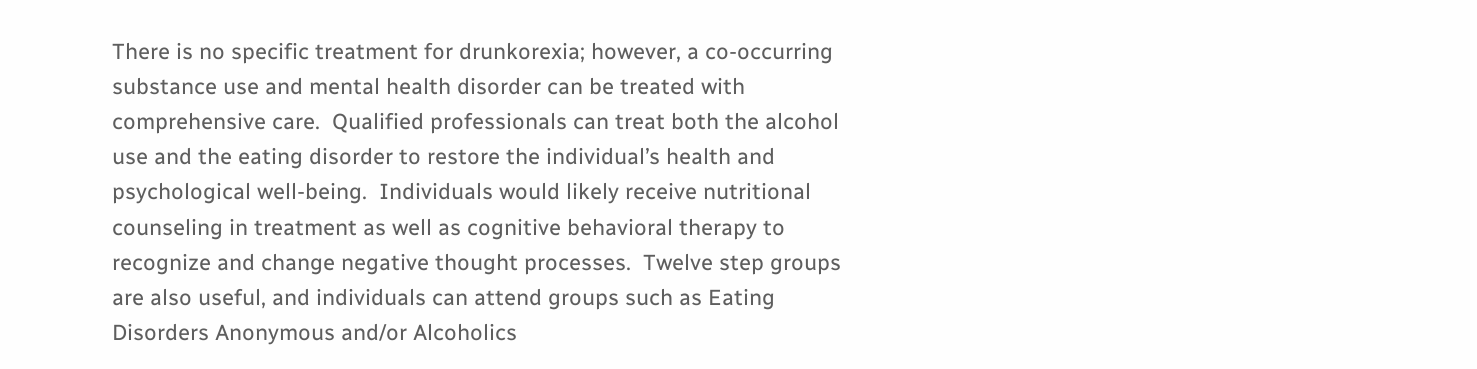There is no specific treatment for drunkorexia; however, a co-occurring substance use and mental health disorder can be treated with comprehensive care.  Qualified professionals can treat both the alcohol use and the eating disorder to restore the individual’s health and psychological well-being.  Individuals would likely receive nutritional counseling in treatment as well as cognitive behavioral therapy to recognize and change negative thought processes.  Twelve step groups are also useful, and individuals can attend groups such as Eating Disorders Anonymous and/or Alcoholics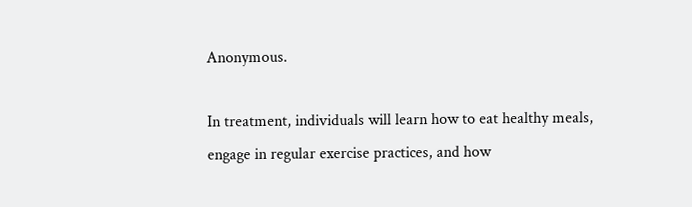Anonymous.

In treatment, individuals will learn how to eat healthy meals, engage in regular exercise practices, and how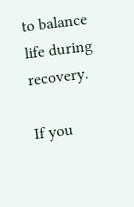to balance life during recovery.

If you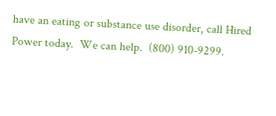have an eating or substance use disorder, call Hired Power today.  We can help.  (800) 910-9299.